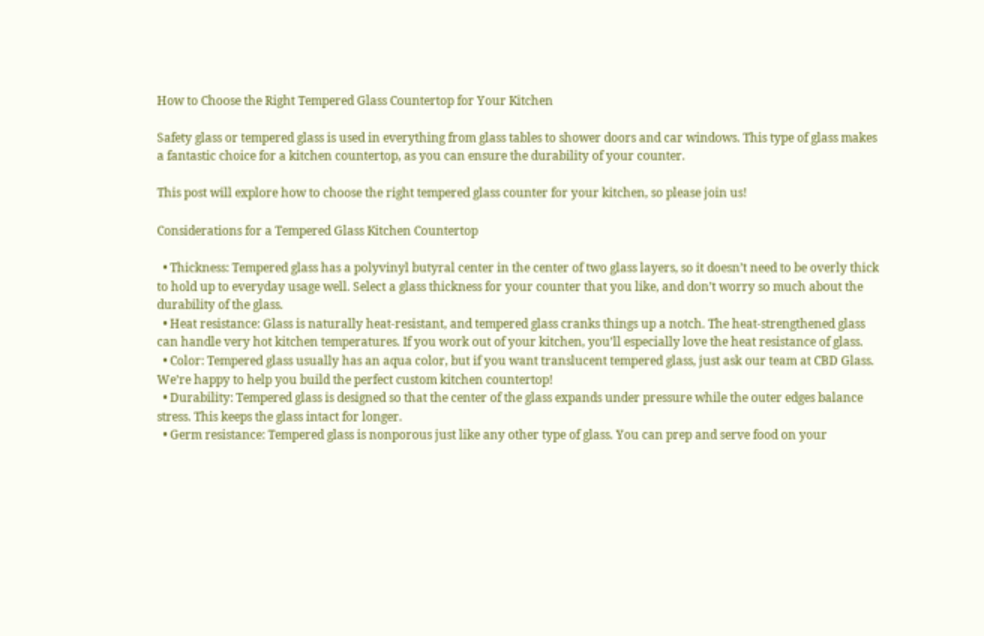How to Choose the Right Tempered Glass Countertop for Your Kitchen

Safety glass or tempered glass is used in everything from glass tables to shower doors and car windows. This type of glass makes a fantastic choice for a kitchen countertop, as you can ensure the durability of your counter.

This post will explore how to choose the right tempered glass counter for your kitchen, so please join us!

Considerations for a Tempered Glass Kitchen Countertop

  • Thickness: Tempered glass has a polyvinyl butyral center in the center of two glass layers, so it doesn’t need to be overly thick to hold up to everyday usage well. Select a glass thickness for your counter that you like, and don’t worry so much about the durability of the glass.
  • Heat resistance: Glass is naturally heat-resistant, and tempered glass cranks things up a notch. The heat-strengthened glass can handle very hot kitchen temperatures. If you work out of your kitchen, you’ll especially love the heat resistance of glass.
  • Color: Tempered glass usually has an aqua color, but if you want translucent tempered glass, just ask our team at CBD Glass. We’re happy to help you build the perfect custom kitchen countertop!
  • Durability: Tempered glass is designed so that the center of the glass expands under pressure while the outer edges balance stress. This keeps the glass intact for longer.
  • Germ resistance: Tempered glass is nonporous just like any other type of glass. You can prep and serve food on your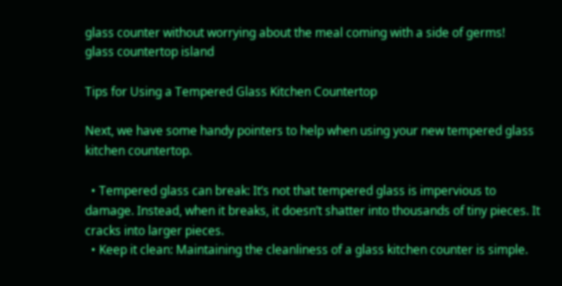glass counter without worrying about the meal coming with a side of germs!
glass countertop island

Tips for Using a Tempered Glass Kitchen Countertop

Next, we have some handy pointers to help when using your new tempered glass kitchen countertop.

  • Tempered glass can break: It’s not that tempered glass is impervious to damage. Instead, when it breaks, it doesn’t shatter into thousands of tiny pieces. It cracks into larger pieces.
  • Keep it clean: Maintaining the cleanliness of a glass kitchen counter is simple.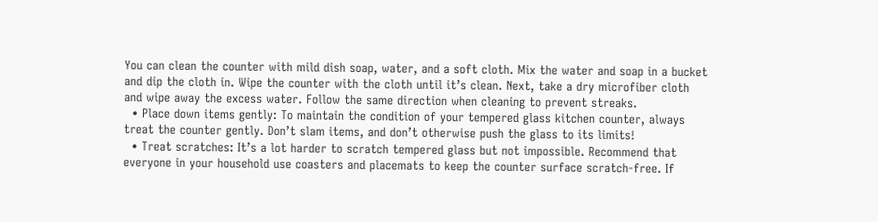You can clean the counter with mild dish soap, water, and a soft cloth. Mix the water and soap in a bucket and dip the cloth in. Wipe the counter with the cloth until it’s clean. Next, take a dry microfiber cloth and wipe away the excess water. Follow the same direction when cleaning to prevent streaks.
  • Place down items gently: To maintain the condition of your tempered glass kitchen counter, always treat the counter gently. Don’t slam items, and don’t otherwise push the glass to its limits!
  • Treat scratches: It’s a lot harder to scratch tempered glass but not impossible. Recommend that everyone in your household use coasters and placemats to keep the counter surface scratch-free. If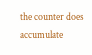the counter does accumulate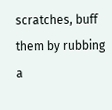scratches, buff them by rubbing a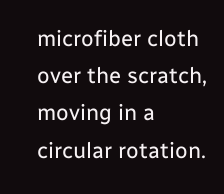microfiber cloth over the scratch, moving in a circular rotation.